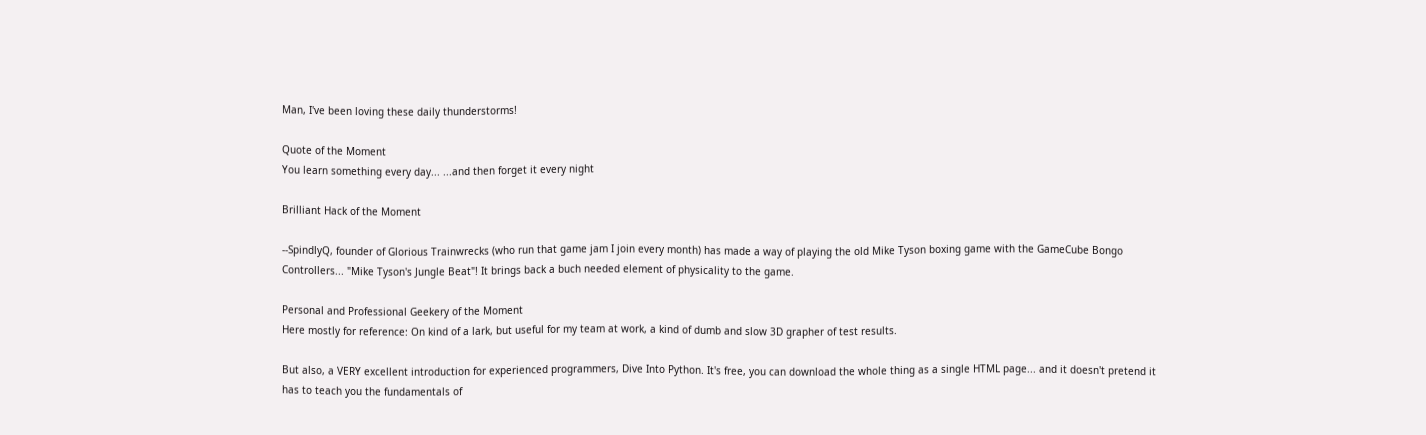Man, I've been loving these daily thunderstorms!

Quote of the Moment
You learn something every day... ...and then forget it every night

Brilliant Hack of the Moment

--SpindlyQ, founder of Glorious Trainwrecks (who run that game jam I join every month) has made a way of playing the old Mike Tyson boxing game with the GameCube Bongo Controllers... "Mike Tyson's Jungle Beat"! It brings back a buch needed element of physicality to the game.

Personal and Professional Geekery of the Moment
Here mostly for reference: On kind of a lark, but useful for my team at work, a kind of dumb and slow 3D grapher of test results.

But also, a VERY excellent introduction for experienced programmers, Dive Into Python. It's free, you can download the whole thing as a single HTML page... and it doesn't pretend it has to teach you the fundamentals of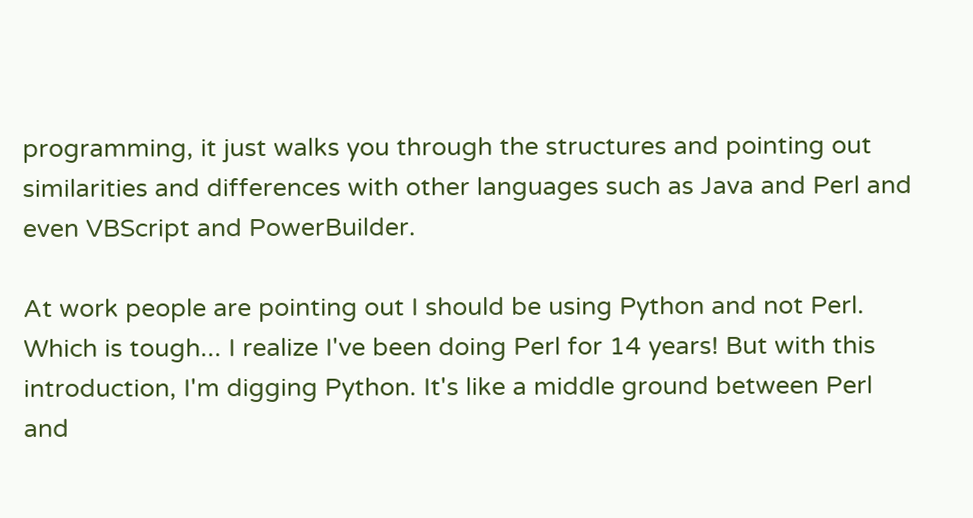programming, it just walks you through the structures and pointing out similarities and differences with other languages such as Java and Perl and even VBScript and PowerBuilder.

At work people are pointing out I should be using Python and not Perl. Which is tough... I realize I've been doing Perl for 14 years! But with this introduction, I'm digging Python. It's like a middle ground between Perl and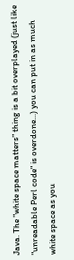Java. The "white space matters" thing is a bit overplayed (just like "unreadable Perl code" is overdone...) you can put in as much white space as you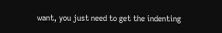want, you just need to get the indenting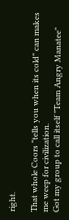right.

That whole Coors "tells you when its cold" can makes me weep for civilization.
Got my group to call itself "Team Angry Manatee"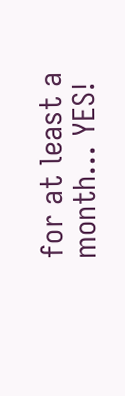for at least a month... YES!